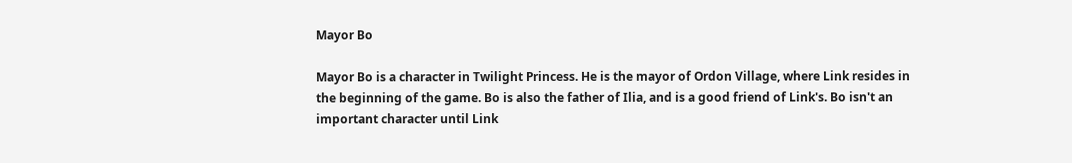Mayor Bo

Mayor Bo is a character in Twilight Princess. He is the mayor of Ordon Village, where Link resides in the beginning of the game. Bo is also the father of Ilia, and is a good friend of Link's. Bo isn't an important character until Link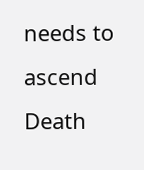needs to ascend Death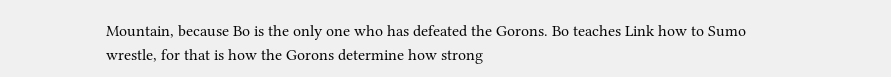Mountain, because Bo is the only one who has defeated the Gorons. Bo teaches Link how to Sumo wrestle, for that is how the Gorons determine how strong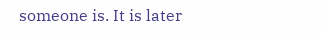someone is. It is later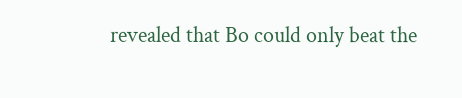revealed that Bo could only beat the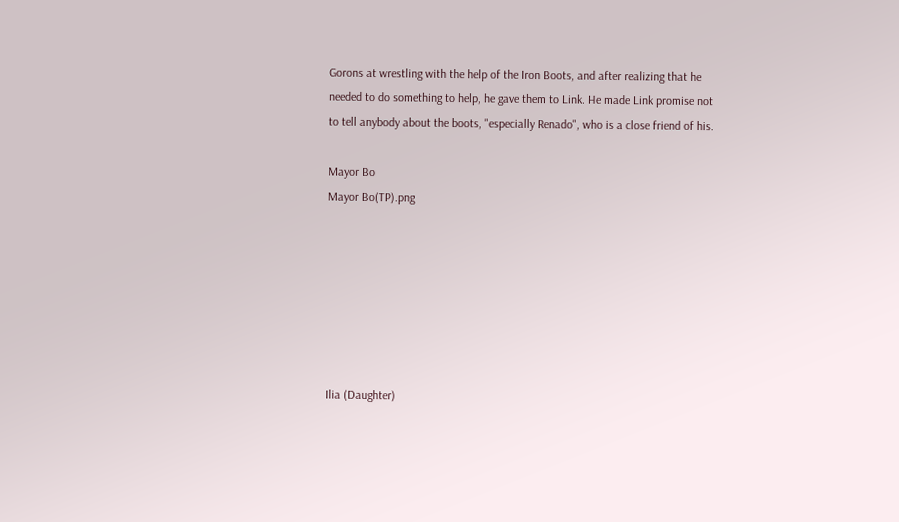Gorons at wrestling with the help of the Iron Boots, and after realizing that he needed to do something to help, he gave them to Link. He made Link promise not to tell anybody about the boots, "especially Renado", who is a close friend of his.

Mayor Bo
Mayor Bo(TP).png







Ilia (Daughter)